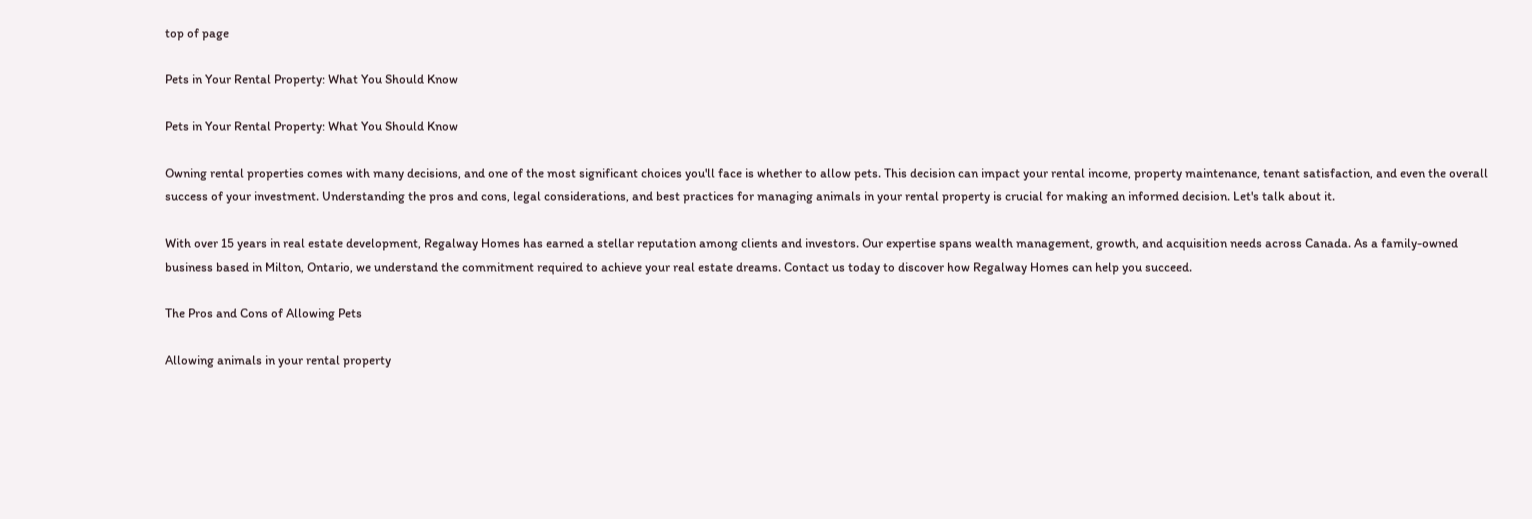top of page

Pets in Your Rental Property: What You Should Know

Pets in Your Rental Property: What You Should Know

Owning rental properties comes with many decisions, and one of the most significant choices you'll face is whether to allow pets. This decision can impact your rental income, property maintenance, tenant satisfaction, and even the overall success of your investment. Understanding the pros and cons, legal considerations, and best practices for managing animals in your rental property is crucial for making an informed decision. Let's talk about it.

With over 15 years in real estate development, Regalway Homes has earned a stellar reputation among clients and investors. Our expertise spans wealth management, growth, and acquisition needs across Canada. As a family-owned business based in Milton, Ontario, we understand the commitment required to achieve your real estate dreams. Contact us today to discover how Regalway Homes can help you succeed.

The Pros and Cons of Allowing Pets

Allowing animals in your rental property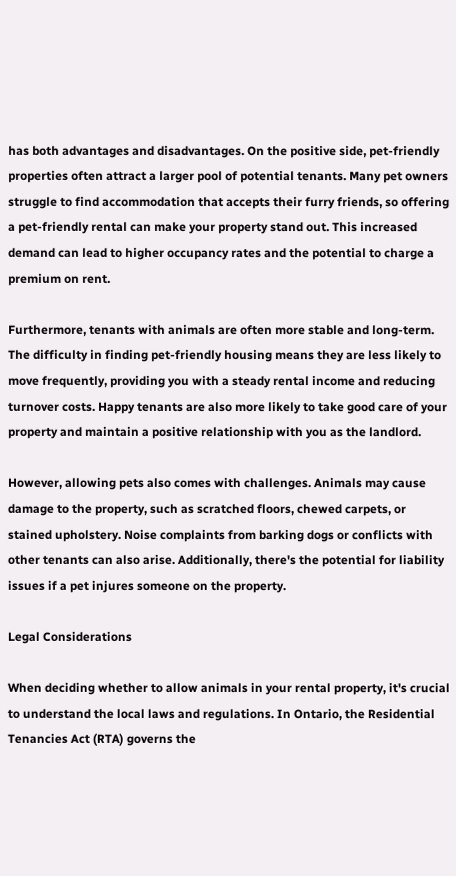has both advantages and disadvantages. On the positive side, pet-friendly properties often attract a larger pool of potential tenants. Many pet owners struggle to find accommodation that accepts their furry friends, so offering a pet-friendly rental can make your property stand out. This increased demand can lead to higher occupancy rates and the potential to charge a premium on rent.

Furthermore, tenants with animals are often more stable and long-term. The difficulty in finding pet-friendly housing means they are less likely to move frequently, providing you with a steady rental income and reducing turnover costs. Happy tenants are also more likely to take good care of your property and maintain a positive relationship with you as the landlord.

However, allowing pets also comes with challenges. Animals may cause damage to the property, such as scratched floors, chewed carpets, or stained upholstery. Noise complaints from barking dogs or conflicts with other tenants can also arise. Additionally, there's the potential for liability issues if a pet injures someone on the property.

Legal Considerations

When deciding whether to allow animals in your rental property, it's crucial to understand the local laws and regulations. In Ontario, the Residential Tenancies Act (RTA) governs the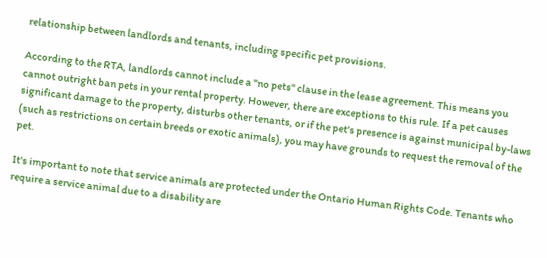relationship between landlords and tenants, including specific pet provisions.

According to the RTA, landlords cannot include a "no pets" clause in the lease agreement. This means you cannot outright ban pets in your rental property. However, there are exceptions to this rule. If a pet causes significant damage to the property, disturbs other tenants, or if the pet's presence is against municipal by-laws (such as restrictions on certain breeds or exotic animals), you may have grounds to request the removal of the pet.

It's important to note that service animals are protected under the Ontario Human Rights Code. Tenants who require a service animal due to a disability are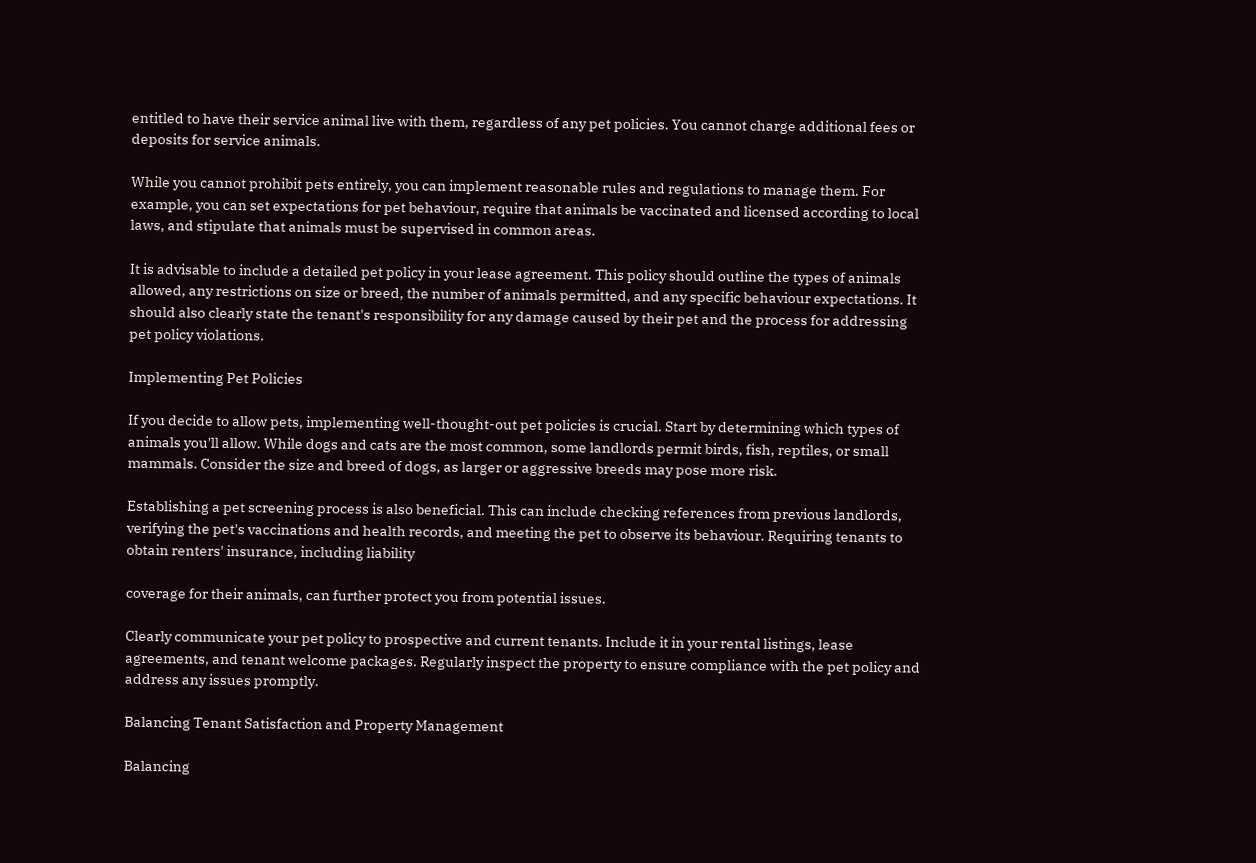entitled to have their service animal live with them, regardless of any pet policies. You cannot charge additional fees or deposits for service animals.

While you cannot prohibit pets entirely, you can implement reasonable rules and regulations to manage them. For example, you can set expectations for pet behaviour, require that animals be vaccinated and licensed according to local laws, and stipulate that animals must be supervised in common areas.

It is advisable to include a detailed pet policy in your lease agreement. This policy should outline the types of animals allowed, any restrictions on size or breed, the number of animals permitted, and any specific behaviour expectations. It should also clearly state the tenant's responsibility for any damage caused by their pet and the process for addressing pet policy violations.

Implementing Pet Policies

If you decide to allow pets, implementing well-thought-out pet policies is crucial. Start by determining which types of animals you'll allow. While dogs and cats are the most common, some landlords permit birds, fish, reptiles, or small mammals. Consider the size and breed of dogs, as larger or aggressive breeds may pose more risk.

Establishing a pet screening process is also beneficial. This can include checking references from previous landlords, verifying the pet's vaccinations and health records, and meeting the pet to observe its behaviour. Requiring tenants to obtain renters' insurance, including liability

coverage for their animals, can further protect you from potential issues.

Clearly communicate your pet policy to prospective and current tenants. Include it in your rental listings, lease agreements, and tenant welcome packages. Regularly inspect the property to ensure compliance with the pet policy and address any issues promptly.

Balancing Tenant Satisfaction and Property Management

Balancing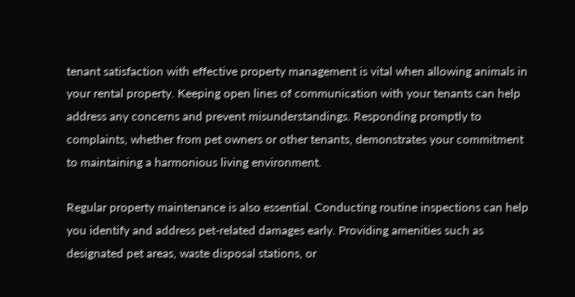tenant satisfaction with effective property management is vital when allowing animals in your rental property. Keeping open lines of communication with your tenants can help address any concerns and prevent misunderstandings. Responding promptly to complaints, whether from pet owners or other tenants, demonstrates your commitment to maintaining a harmonious living environment.

Regular property maintenance is also essential. Conducting routine inspections can help you identify and address pet-related damages early. Providing amenities such as designated pet areas, waste disposal stations, or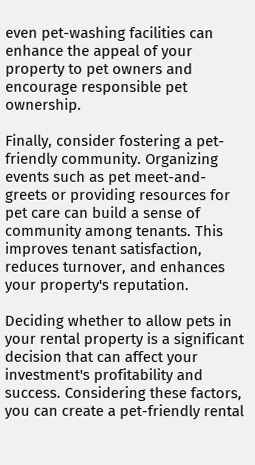even pet-washing facilities can enhance the appeal of your property to pet owners and encourage responsible pet ownership.

Finally, consider fostering a pet-friendly community. Organizing events such as pet meet-and-greets or providing resources for pet care can build a sense of community among tenants. This improves tenant satisfaction, reduces turnover, and enhances your property's reputation.

Deciding whether to allow pets in your rental property is a significant decision that can affect your investment's profitability and success. Considering these factors, you can create a pet-friendly rental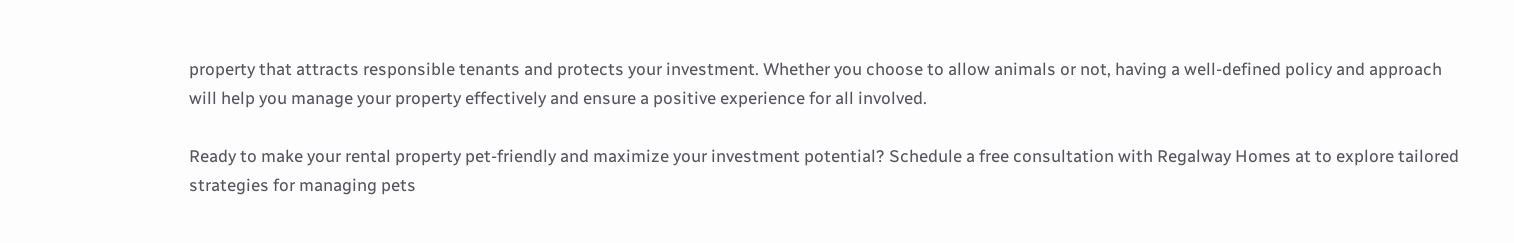property that attracts responsible tenants and protects your investment. Whether you choose to allow animals or not, having a well-defined policy and approach will help you manage your property effectively and ensure a positive experience for all involved.

Ready to make your rental property pet-friendly and maximize your investment potential? Schedule a free consultation with Regalway Homes at to explore tailored strategies for managing pets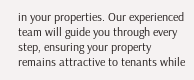in your properties. Our experienced team will guide you through every step, ensuring your property remains attractive to tenants while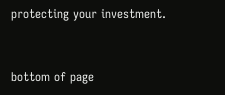protecting your investment.


bottom of page